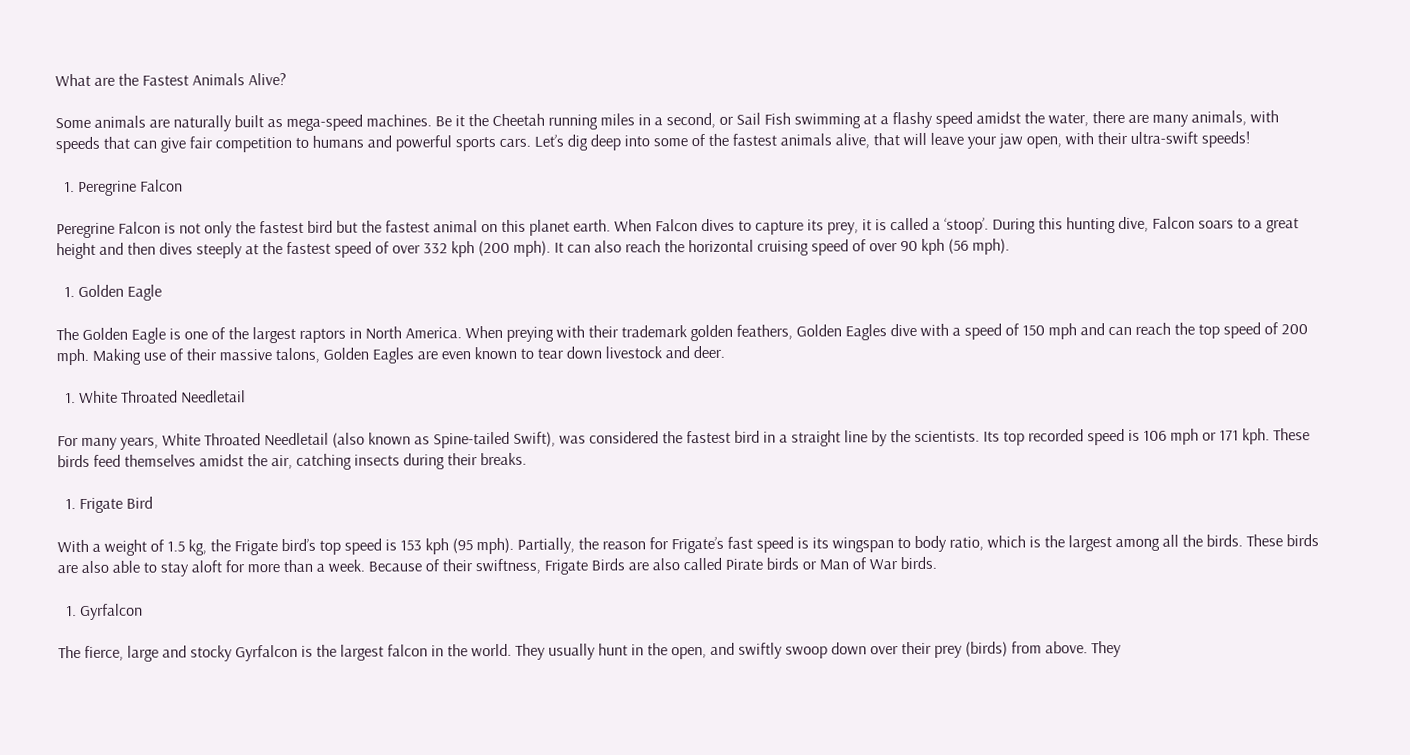What are the Fastest Animals Alive?

Some animals are naturally built as mega-speed machines. Be it the Cheetah running miles in a second, or Sail Fish swimming at a flashy speed amidst the water, there are many animals, with speeds that can give fair competition to humans and powerful sports cars. Let’s dig deep into some of the fastest animals alive, that will leave your jaw open, with their ultra-swift speeds!

  1. Peregrine Falcon

Peregrine Falcon is not only the fastest bird but the fastest animal on this planet earth. When Falcon dives to capture its prey, it is called a ‘stoop’. During this hunting dive, Falcon soars to a great height and then dives steeply at the fastest speed of over 332 kph (200 mph). It can also reach the horizontal cruising speed of over 90 kph (56 mph).

  1. Golden Eagle

The Golden Eagle is one of the largest raptors in North America. When preying with their trademark golden feathers, Golden Eagles dive with a speed of 150 mph and can reach the top speed of 200 mph. Making use of their massive talons, Golden Eagles are even known to tear down livestock and deer.

  1. White Throated Needletail

For many years, White Throated Needletail (also known as Spine-tailed Swift), was considered the fastest bird in a straight line by the scientists. Its top recorded speed is 106 mph or 171 kph. These birds feed themselves amidst the air, catching insects during their breaks.

  1. Frigate Bird

With a weight of 1.5 kg, the Frigate bird’s top speed is 153 kph (95 mph). Partially, the reason for Frigate’s fast speed is its wingspan to body ratio, which is the largest among all the birds. These birds are also able to stay aloft for more than a week. Because of their swiftness, Frigate Birds are also called Pirate birds or Man of War birds.

  1. Gyrfalcon

The fierce, large and stocky Gyrfalcon is the largest falcon in the world. They usually hunt in the open, and swiftly swoop down over their prey (birds) from above. They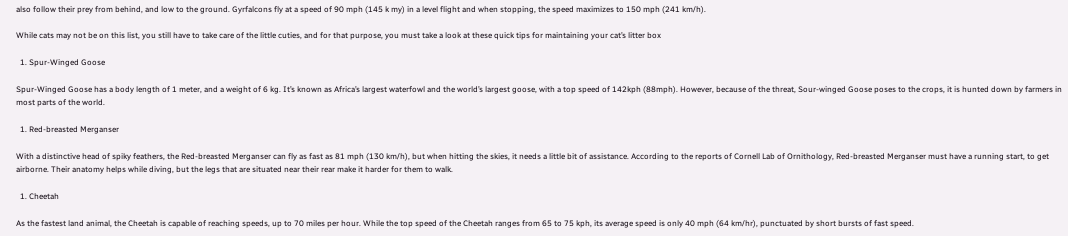also follow their prey from behind, and low to the ground. Gyrfalcons fly at a speed of 90 mph (145 k my) in a level flight and when stopping, the speed maximizes to 150 mph (241 km/h).

While cats may not be on this list, you still have to take care of the little cuties, and for that purpose, you must take a look at these quick tips for maintaining your cat’s litter box

  1. Spur-Winged Goose

Spur-Winged Goose has a body length of 1 meter, and a weight of 6 kg. It’s known as Africa’s largest waterfowl and the world’s largest goose, with a top speed of 142kph (88mph). However, because of the threat, Sour-winged Goose poses to the crops, it is hunted down by farmers in most parts of the world.

  1. Red-breasted Merganser

With a distinctive head of spiky feathers, the Red-breasted Merganser can fly as fast as 81 mph (130 km/h), but when hitting the skies, it needs a little bit of assistance. According to the reports of Cornell Lab of Ornithology, Red-breasted Merganser must have a running start, to get airborne. Their anatomy helps while diving, but the legs that are situated near their rear make it harder for them to walk.

  1. Cheetah

As the fastest land animal, the Cheetah is capable of reaching speeds, up to 70 miles per hour. While the top speed of the Cheetah ranges from 65 to 75 kph, its average speed is only 40 mph (64 km/hr), punctuated by short bursts of fast speed.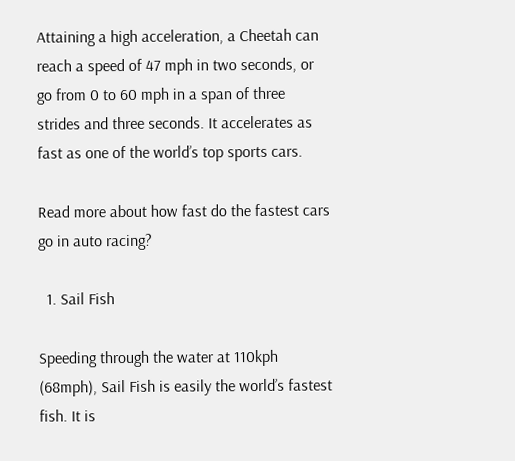Attaining a high acceleration, a Cheetah can reach a speed of 47 mph in two seconds, or go from 0 to 60 mph in a span of three strides and three seconds. It accelerates as fast as one of the world’s top sports cars.

Read more about how fast do the fastest cars go in auto racing?

  1. Sail Fish

Speeding through the water at 110kph (68mph), Sail Fish is easily the world’s fastest fish. It is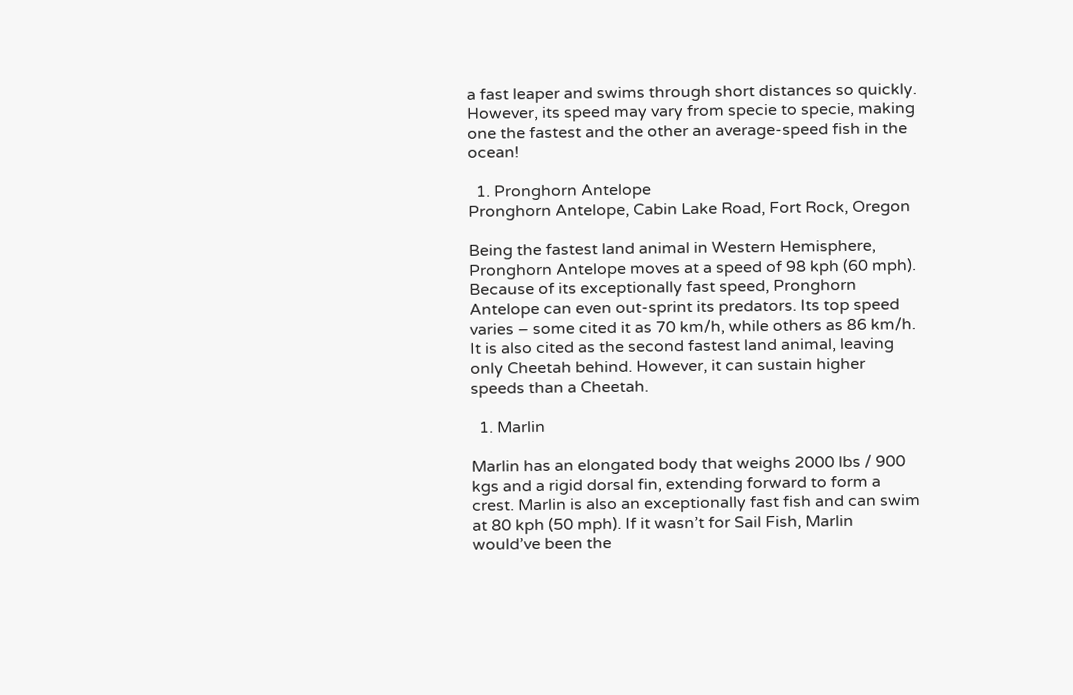a fast leaper and swims through short distances so quickly. However, its speed may vary from specie to specie, making one the fastest and the other an average-speed fish in the ocean!

  1. Pronghorn Antelope
Pronghorn Antelope, Cabin Lake Road, Fort Rock, Oregon

Being the fastest land animal in Western Hemisphere, Pronghorn Antelope moves at a speed of 98 kph (60 mph). Because of its exceptionally fast speed, Pronghorn Antelope can even out-sprint its predators. Its top speed varies – some cited it as 70 km/h, while others as 86 km/h. It is also cited as the second fastest land animal, leaving only Cheetah behind. However, it can sustain higher speeds than a Cheetah.

  1. Marlin

Marlin has an elongated body that weighs 2000 lbs / 900 kgs and a rigid dorsal fin, extending forward to form a crest. Marlin is also an exceptionally fast fish and can swim at 80 kph (50 mph). If it wasn’t for Sail Fish, Marlin would’ve been the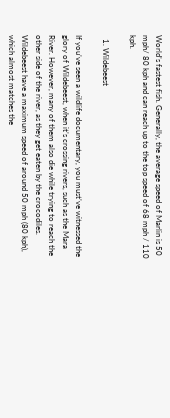World’s fastest fish. Generally, the average speed of Marlin is 50 mph/ 80 kph and can reach up to the top speed of 68 mph / 110 kph.

  1. Wildebeest

If you’ve seen a wildlife documentary, you must’ve witnessed the glory of Wildebeest, when it’s crossing rivers, such as the Mara River. However, many of them also die while trying to reach the other side of the river, as they get eaten by the crocodiles. Wildebeest have a maximum speed of around 50 mph (80 kph), which almost matches the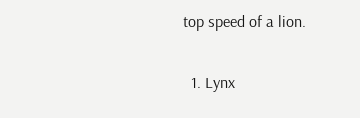top speed of a lion.

  1. Lynx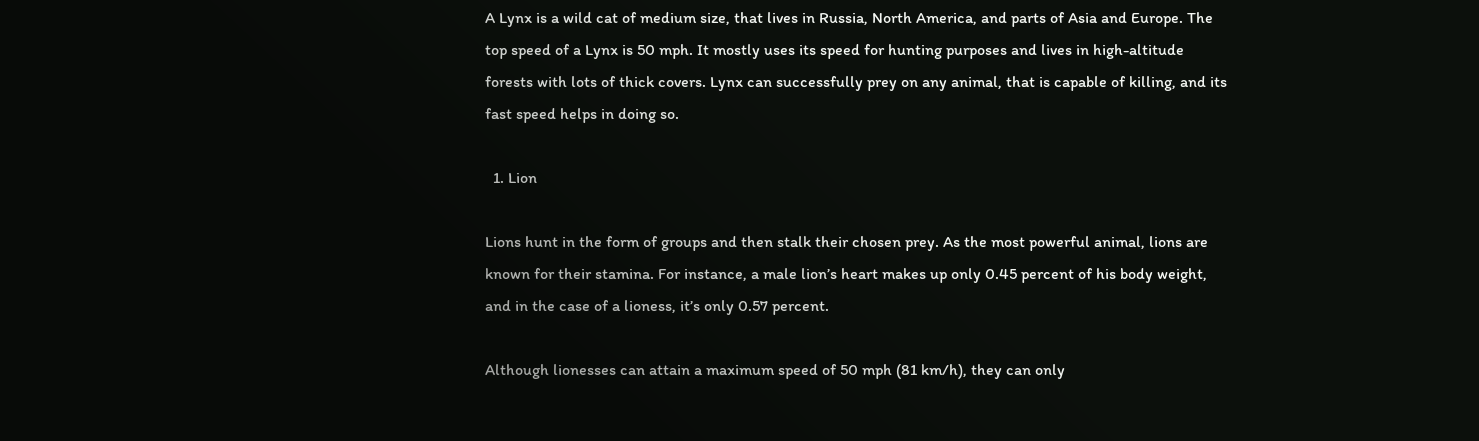A Lynx is a wild cat of medium size, that lives in Russia, North America, and parts of Asia and Europe. The top speed of a Lynx is 50 mph. It mostly uses its speed for hunting purposes and lives in high-altitude forests with lots of thick covers. Lynx can successfully prey on any animal, that is capable of killing, and its fast speed helps in doing so.

  1. Lion

Lions hunt in the form of groups and then stalk their chosen prey. As the most powerful animal, lions are known for their stamina. For instance, a male lion’s heart makes up only 0.45 percent of his body weight, and in the case of a lioness, it’s only 0.57 percent.

Although lionesses can attain a maximum speed of 50 mph (81 km/h), they can only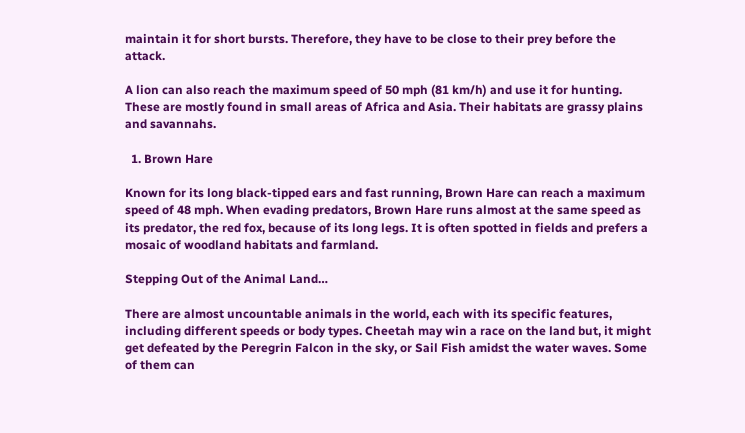maintain it for short bursts. Therefore, they have to be close to their prey before the attack.

A lion can also reach the maximum speed of 50 mph (81 km/h) and use it for hunting. These are mostly found in small areas of Africa and Asia. Their habitats are grassy plains and savannahs.

  1. Brown Hare

Known for its long black-tipped ears and fast running, Brown Hare can reach a maximum speed of 48 mph. When evading predators, Brown Hare runs almost at the same speed as its predator, the red fox, because of its long legs. It is often spotted in fields and prefers a mosaic of woodland habitats and farmland.

Stepping Out of the Animal Land…

There are almost uncountable animals in the world, each with its specific features, including different speeds or body types. Cheetah may win a race on the land but, it might get defeated by the Peregrin Falcon in the sky, or Sail Fish amidst the water waves. Some of them can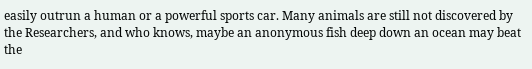easily outrun a human or a powerful sports car. Many animals are still not discovered by the Researchers, and who knows, maybe an anonymous fish deep down an ocean may beat the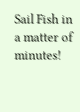Sail Fish in a matter of minutes!